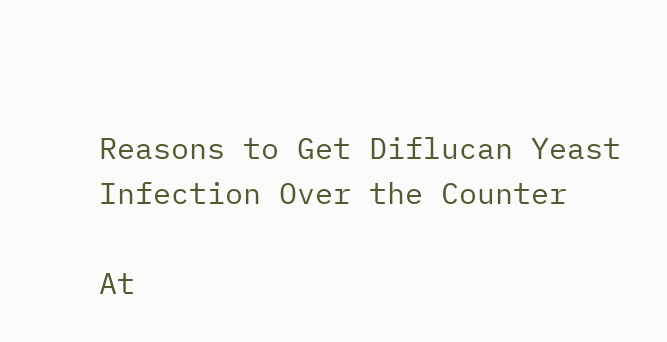Reasons to Get Diflucan Yeast Infection Over the Counter

At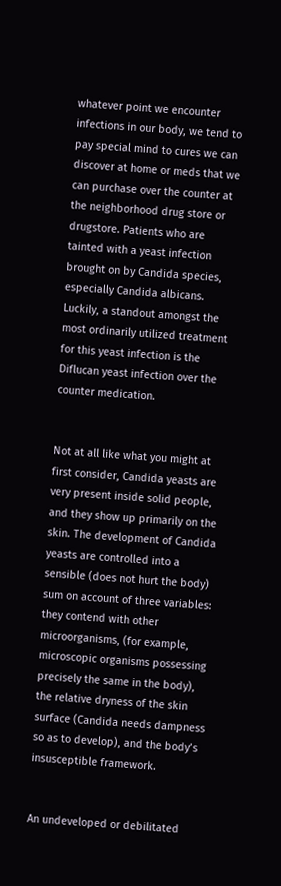whatever point we encounter infections in our body, we tend to pay special mind to cures we can discover at home or meds that we can purchase over the counter at the neighborhood drug store or drugstore. Patients who are tainted with a yeast infection brought on by Candida species, especially Candida albicans. Luckily, a standout amongst the most ordinarily utilized treatment for this yeast infection is the Diflucan yeast infection over the counter medication.


Not at all like what you might at first consider, Candida yeasts are very present inside solid people, and they show up primarily on the skin. The development of Candida yeasts are controlled into a sensible (does not hurt the body) sum on account of three variables: they contend with other microorganisms, (for example, microscopic organisms possessing precisely the same in the body), the relative dryness of the skin surface (Candida needs dampness so as to develop), and the body’s insusceptible framework.


An undeveloped or debilitated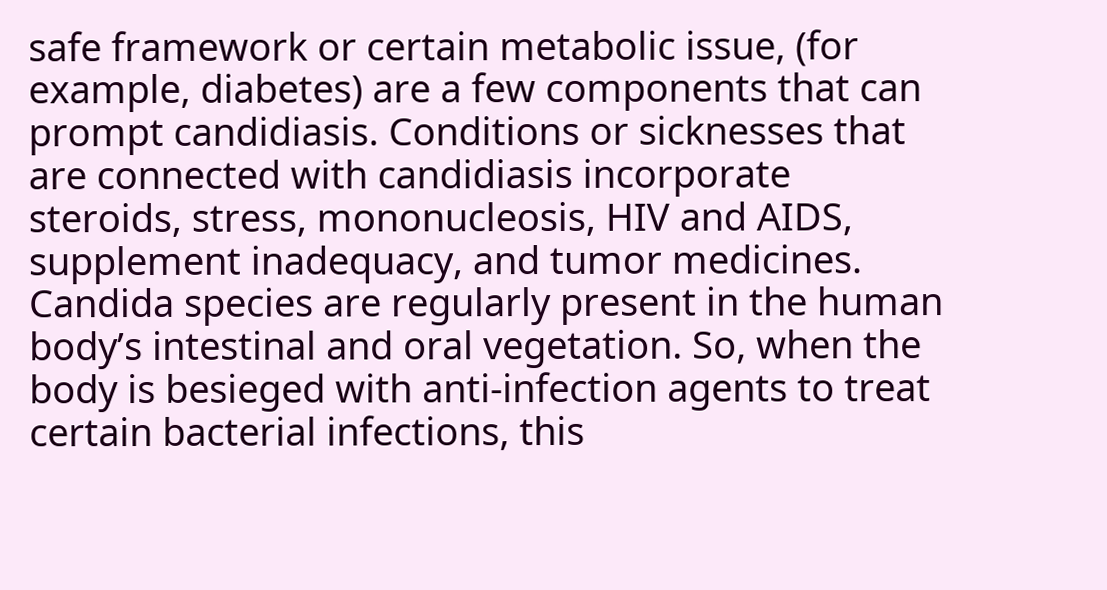safe framework or certain metabolic issue, (for example, diabetes) are a few components that can prompt candidiasis. Conditions or sicknesses that are connected with candidiasis incorporate steroids, stress, mononucleosis, HIV and AIDS, supplement inadequacy, and tumor medicines. Candida species are regularly present in the human body’s intestinal and oral vegetation. So, when the body is besieged with anti-infection agents to treat certain bacterial infections, this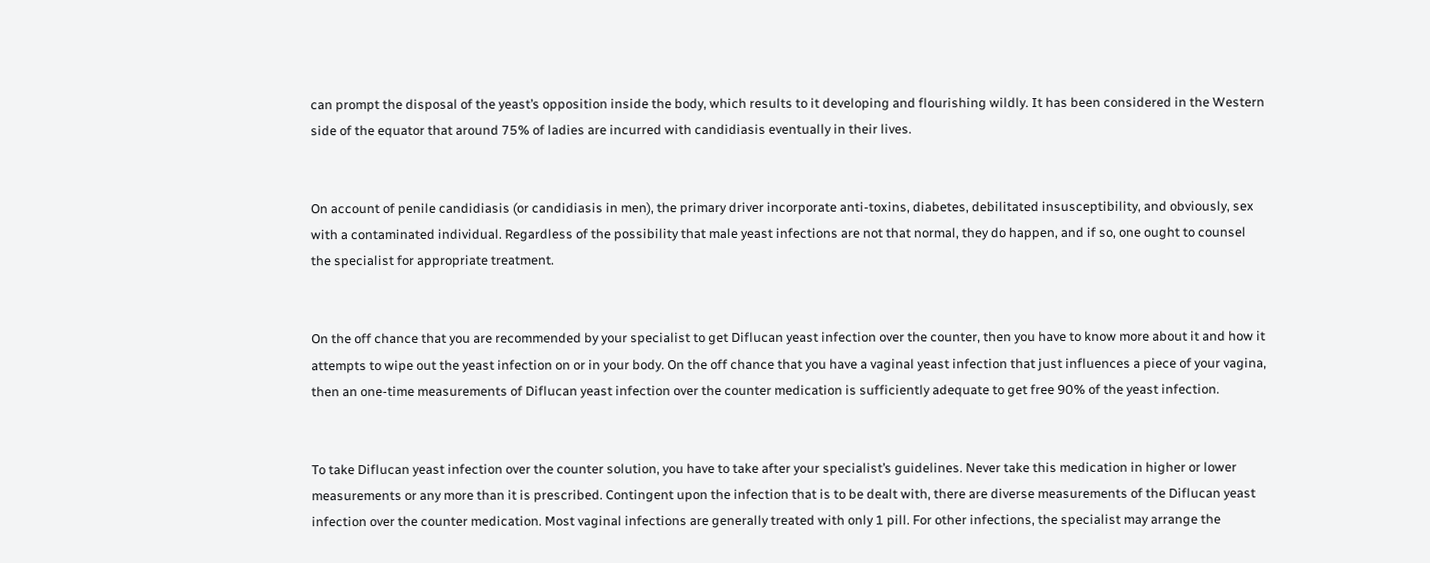can prompt the disposal of the yeast’s opposition inside the body, which results to it developing and flourishing wildly. It has been considered in the Western side of the equator that around 75% of ladies are incurred with candidiasis eventually in their lives.


On account of penile candidiasis (or candidiasis in men), the primary driver incorporate anti-toxins, diabetes, debilitated insusceptibility, and obviously, sex with a contaminated individual. Regardless of the possibility that male yeast infections are not that normal, they do happen, and if so, one ought to counsel the specialist for appropriate treatment.


On the off chance that you are recommended by your specialist to get Diflucan yeast infection over the counter, then you have to know more about it and how it attempts to wipe out the yeast infection on or in your body. On the off chance that you have a vaginal yeast infection that just influences a piece of your vagina, then an one-time measurements of Diflucan yeast infection over the counter medication is sufficiently adequate to get free 90% of the yeast infection.


To take Diflucan yeast infection over the counter solution, you have to take after your specialist’s guidelines. Never take this medication in higher or lower measurements or any more than it is prescribed. Contingent upon the infection that is to be dealt with, there are diverse measurements of the Diflucan yeast infection over the counter medication. Most vaginal infections are generally treated with only 1 pill. For other infections, the specialist may arrange the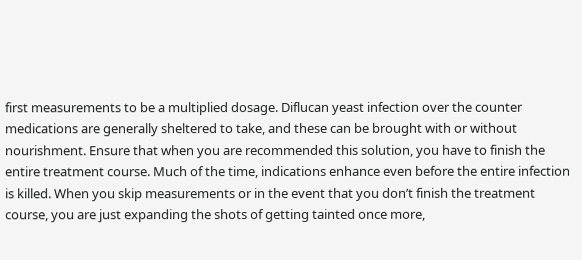first measurements to be a multiplied dosage. Diflucan yeast infection over the counter medications are generally sheltered to take, and these can be brought with or without nourishment. Ensure that when you are recommended this solution, you have to finish the entire treatment course. Much of the time, indications enhance even before the entire infection is killed. When you skip measurements or in the event that you don’t finish the treatment course, you are just expanding the shots of getting tainted once more,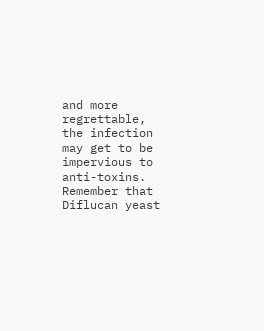and more regrettable, the infection may get to be impervious to anti-toxins. Remember that Diflucan yeast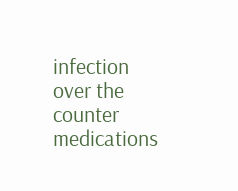infection over the counter medications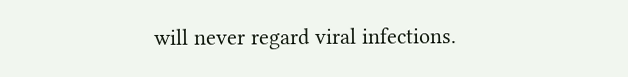will never regard viral infections.